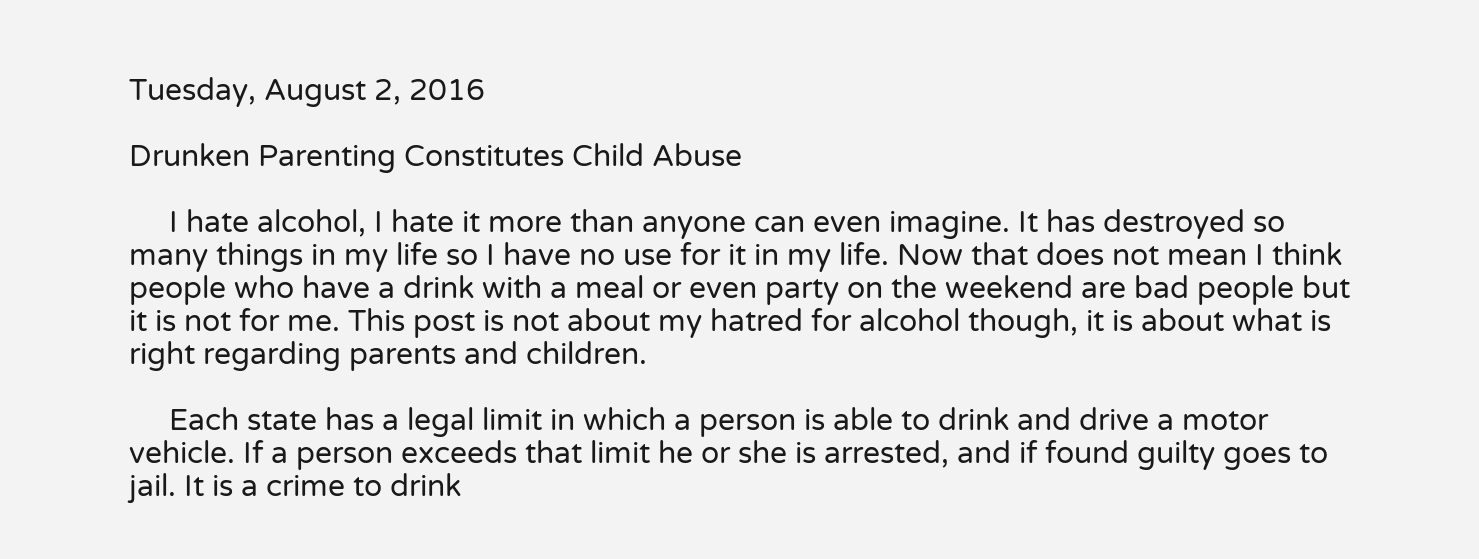Tuesday, August 2, 2016

Drunken Parenting Constitutes Child Abuse

     I hate alcohol, I hate it more than anyone can even imagine. It has destroyed so many things in my life so I have no use for it in my life. Now that does not mean I think people who have a drink with a meal or even party on the weekend are bad people but it is not for me. This post is not about my hatred for alcohol though, it is about what is right regarding parents and children.

     Each state has a legal limit in which a person is able to drink and drive a motor vehicle. If a person exceeds that limit he or she is arrested, and if found guilty goes to jail. It is a crime to drink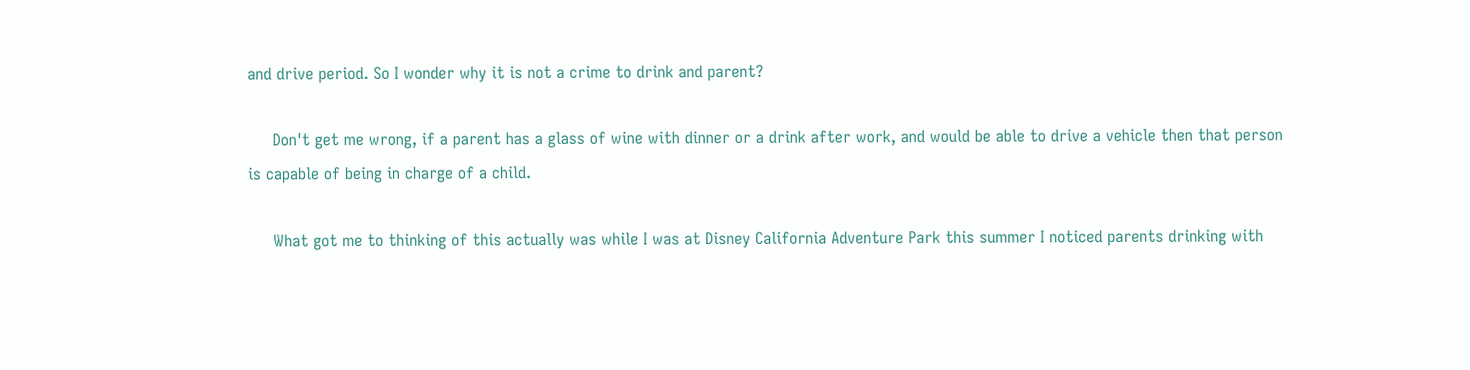and drive period. So I wonder why it is not a crime to drink and parent?

     Don't get me wrong, if a parent has a glass of wine with dinner or a drink after work, and would be able to drive a vehicle then that person is capable of being in charge of a child.

     What got me to thinking of this actually was while I was at Disney California Adventure Park this summer I noticed parents drinking with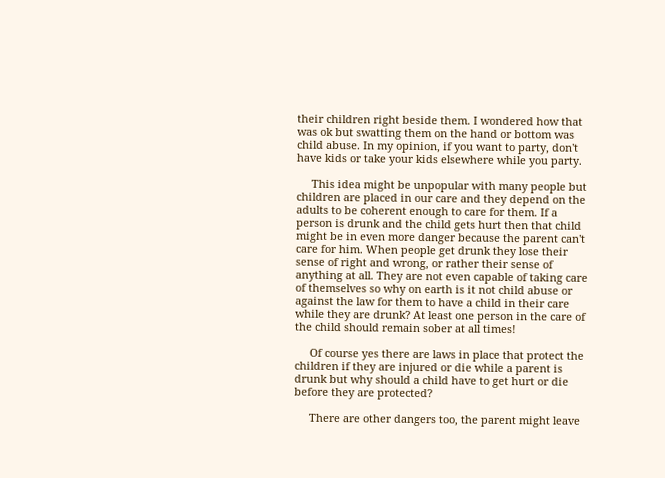their children right beside them. I wondered how that was ok but swatting them on the hand or bottom was child abuse. In my opinion, if you want to party, don't have kids or take your kids elsewhere while you party.

     This idea might be unpopular with many people but children are placed in our care and they depend on the adults to be coherent enough to care for them. If a person is drunk and the child gets hurt then that child might be in even more danger because the parent can't care for him. When people get drunk they lose their sense of right and wrong, or rather their sense of anything at all. They are not even capable of taking care of themselves so why on earth is it not child abuse or against the law for them to have a child in their care while they are drunk? At least one person in the care of the child should remain sober at all times!

     Of course yes there are laws in place that protect the children if they are injured or die while a parent is drunk but why should a child have to get hurt or die before they are protected?

     There are other dangers too, the parent might leave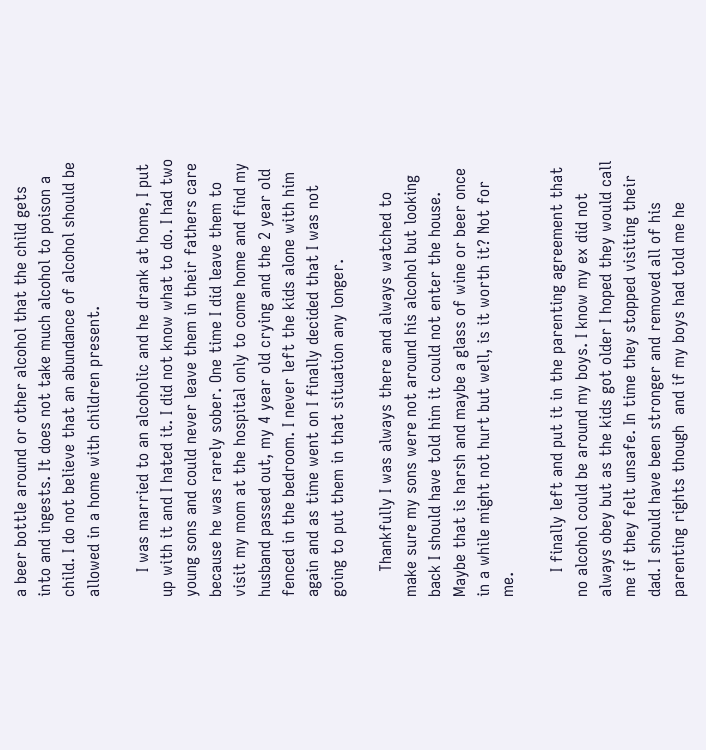a beer bottle around or other alcohol that the child gets into and ingests. It does not take much alcohol to poison a child. I do not believe that an abundance of alcohol should be allowed in a home with children present.

     I was married to an alcoholic and he drank at home, I put up with it and I hated it. I did not know what to do. I had two young sons and could never leave them in their fathers care because he was rarely sober. One time I did leave them to visit my mom at the hospital only to come home and find my husband passed out, my 4 year old crying and the 2 year old fenced in the bedroom. I never left the kids alone with him again and as time went on I finally decided that I was not going to put them in that situation any longer.

     Thankfully I was always there and always watched to make sure my sons were not around his alcohol but looking back I should have told him it could not enter the house. Maybe that is harsh and maybe a glass of wine or beer once in a while might not hurt but well, is it worth it? Not for me.

     I finally left and put it in the parenting agreement that no alcohol could be around my boys. I know my ex did not always obey but as the kids got older I hoped they would call me if they felt unsafe. In time they stopped visiting their dad. I should have been stronger and removed all of his parenting rights though  and if my boys had told me he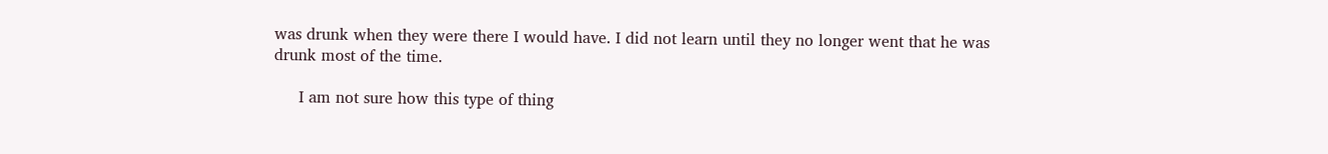was drunk when they were there I would have. I did not learn until they no longer went that he was drunk most of the time.

     I am not sure how this type of thing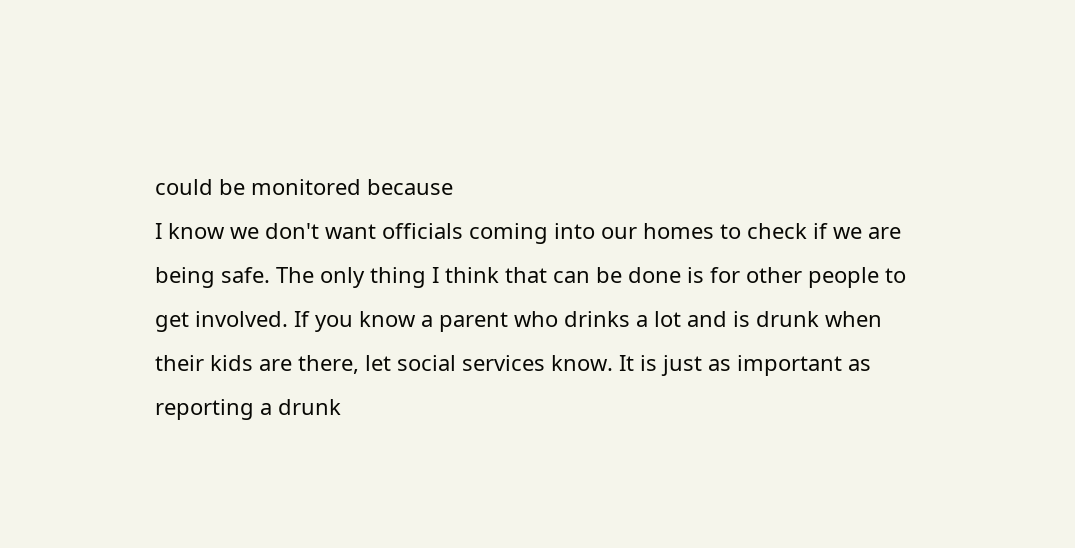could be monitored because
I know we don't want officials coming into our homes to check if we are being safe. The only thing I think that can be done is for other people to get involved. If you know a parent who drinks a lot and is drunk when their kids are there, let social services know. It is just as important as reporting a drunk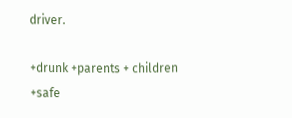driver.

+drunk +parents + children +safe